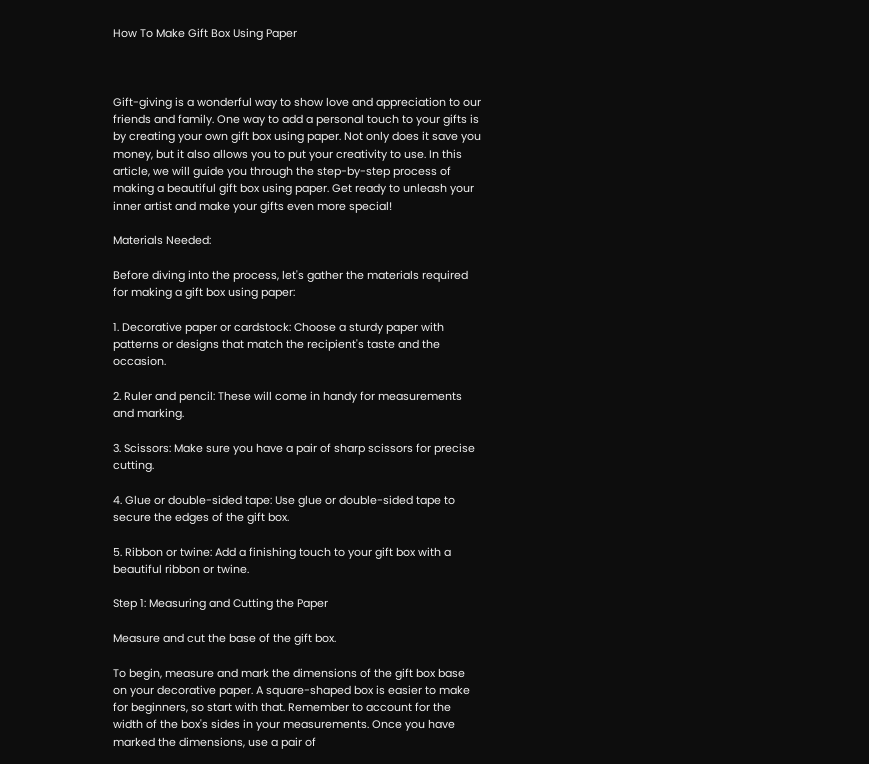How To Make Gift Box Using Paper



Gift-giving is a wonderful way to show love and appreciation to our friends and family. One way to add a personal touch to your gifts is by creating your own gift box using paper. Not only does it save you money, but it also allows you to put your creativity to use. In this article, we will guide you through the step-by-step process of making a beautiful gift box using paper. Get ready to unleash your inner artist and make your gifts even more special!

Materials Needed:

Before diving into the process, let's gather the materials required for making a gift box using paper:

1. Decorative paper or cardstock: Choose a sturdy paper with patterns or designs that match the recipient's taste and the occasion.

2. Ruler and pencil: These will come in handy for measurements and marking.

3. Scissors: Make sure you have a pair of sharp scissors for precise cutting.

4. Glue or double-sided tape: Use glue or double-sided tape to secure the edges of the gift box.

5. Ribbon or twine: Add a finishing touch to your gift box with a beautiful ribbon or twine.

Step 1: Measuring and Cutting the Paper

Measure and cut the base of the gift box.

To begin, measure and mark the dimensions of the gift box base on your decorative paper. A square-shaped box is easier to make for beginners, so start with that. Remember to account for the width of the box's sides in your measurements. Once you have marked the dimensions, use a pair of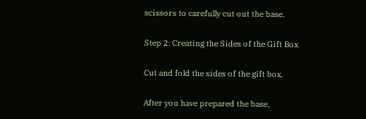scissors to carefully cut out the base.

Step 2: Creating the Sides of the Gift Box

Cut and fold the sides of the gift box.

After you have prepared the base,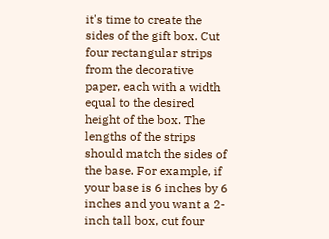it's time to create the sides of the gift box. Cut four rectangular strips from the decorative paper, each with a width equal to the desired height of the box. The lengths of the strips should match the sides of the base. For example, if your base is 6 inches by 6 inches and you want a 2-inch tall box, cut four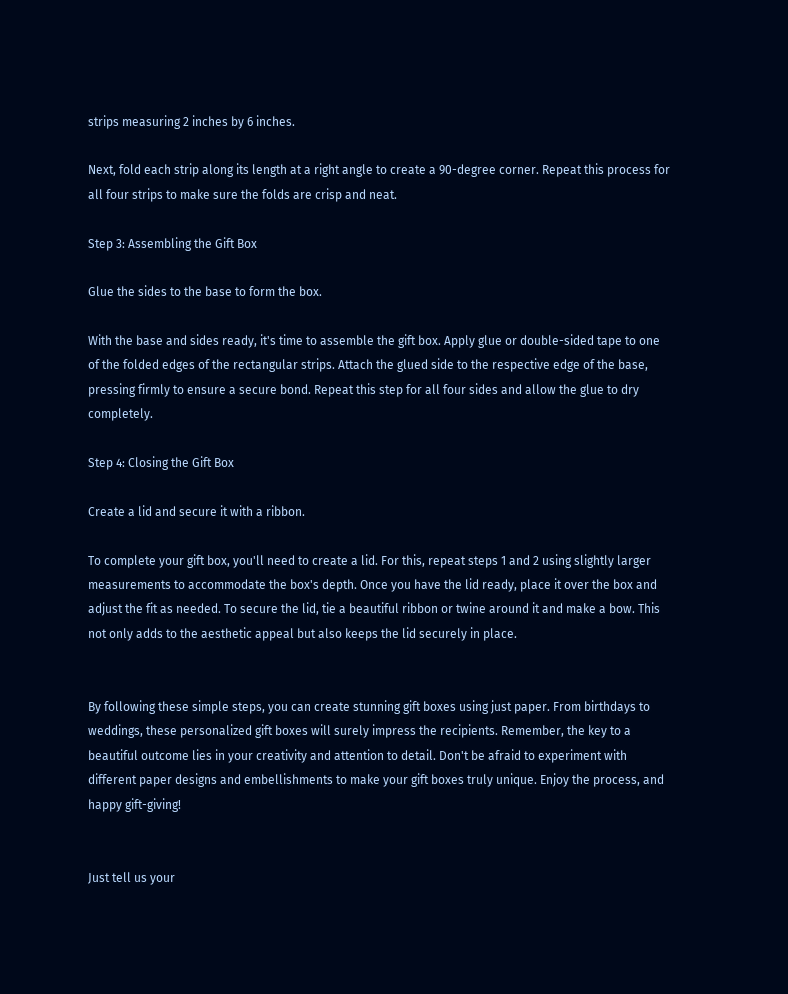strips measuring 2 inches by 6 inches.

Next, fold each strip along its length at a right angle to create a 90-degree corner. Repeat this process for all four strips to make sure the folds are crisp and neat.

Step 3: Assembling the Gift Box

Glue the sides to the base to form the box.

With the base and sides ready, it's time to assemble the gift box. Apply glue or double-sided tape to one of the folded edges of the rectangular strips. Attach the glued side to the respective edge of the base, pressing firmly to ensure a secure bond. Repeat this step for all four sides and allow the glue to dry completely.

Step 4: Closing the Gift Box

Create a lid and secure it with a ribbon.

To complete your gift box, you'll need to create a lid. For this, repeat steps 1 and 2 using slightly larger measurements to accommodate the box's depth. Once you have the lid ready, place it over the box and adjust the fit as needed. To secure the lid, tie a beautiful ribbon or twine around it and make a bow. This not only adds to the aesthetic appeal but also keeps the lid securely in place.


By following these simple steps, you can create stunning gift boxes using just paper. From birthdays to weddings, these personalized gift boxes will surely impress the recipients. Remember, the key to a beautiful outcome lies in your creativity and attention to detail. Don't be afraid to experiment with different paper designs and embellishments to make your gift boxes truly unique. Enjoy the process, and happy gift-giving!


Just tell us your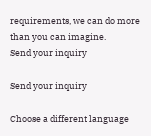requirements, we can do more than you can imagine.
Send your inquiry

Send your inquiry

Choose a different language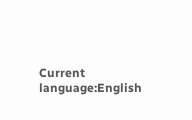Current language:English